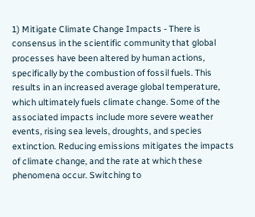1) Mitigate Climate Change Impacts - There is consensus in the scientific community that global processes have been altered by human actions, specifically by the combustion of fossil fuels. This results in an increased average global temperature, which ultimately fuels climate change. Some of the associated impacts include more severe weather events, rising sea levels, droughts, and species extinction. Reducing emissions mitigates the impacts of climate change, and the rate at which these phenomena occur. Switching to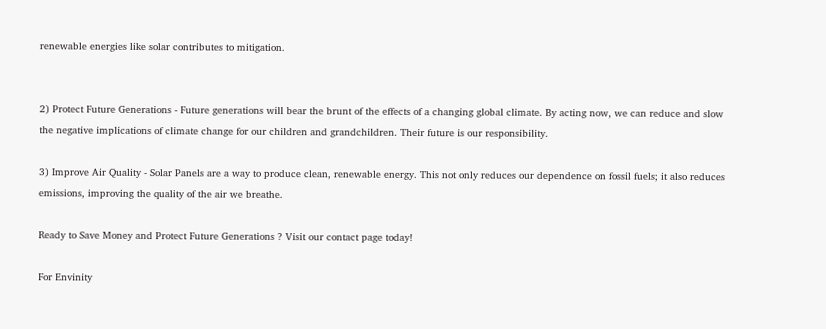renewable energies like solar contributes to mitigation.


2) Protect Future Generations - Future generations will bear the brunt of the effects of a changing global climate. By acting now, we can reduce and slow the negative implications of climate change for our children and grandchildren. Their future is our responsibility.

3) Improve Air Quality - Solar Panels are a way to produce clean, renewable energy. This not only reduces our dependence on fossil fuels; it also reduces emissions, improving the quality of the air we breathe.

Ready to Save Money and Protect Future Generations ? Visit our contact page today!

For Envinity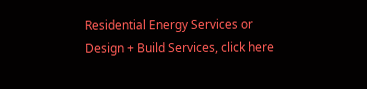Residential Energy Services or Design + Build Services, click here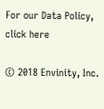For our Data Policy, click here

© 2018 Envinity, Inc.